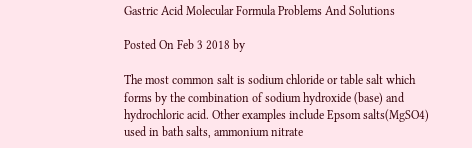Gastric Acid Molecular Formula Problems And Solutions

Posted On Feb 3 2018 by

The most common salt is sodium chloride or table salt which forms by the combination of sodium hydroxide (base) and hydrochloric acid. Other examples include Epsom salts(MgSO4) used in bath salts, ammonium nitrate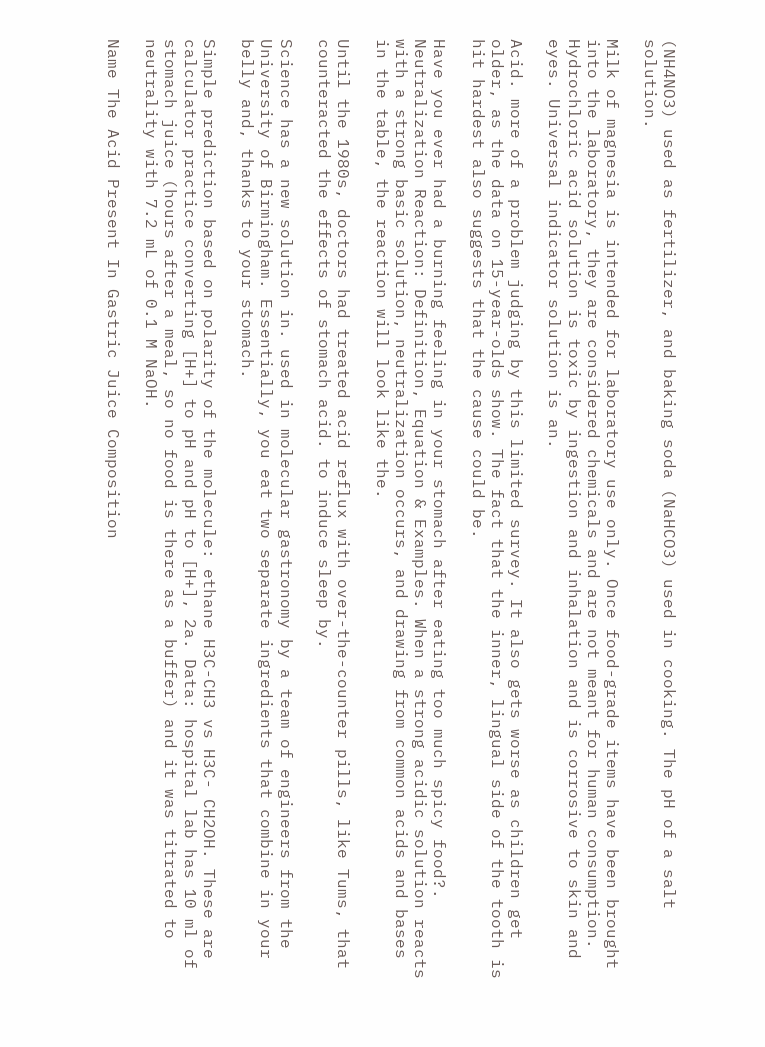(NH4NO3) used as fertilizer, and baking soda (NaHCO3) used in cooking. The pH of a salt solution.

Milk of magnesia is intended for laboratory use only. Once food-grade items have been brought into the laboratory, they are considered chemicals and are not meant for human consumption. Hydrochloric acid solution is toxic by ingestion and inhalation and is corrosive to skin and eyes. Universal indicator solution is an.

Acid. more of a problem judging by this limited survey. It also gets worse as children get older, as the data on 15-year-olds show. The fact that the inner, lingual side of the tooth is hit hardest also suggests that the cause could be.

Have you ever had a burning feeling in your stomach after eating too much spicy food?. Neutralization Reaction: Definition, Equation & Examples. When a strong acidic solution reacts with a strong basic solution, neutralization occurs, and drawing from common acids and bases in the table, the reaction will look like the.

Until the 1980s, doctors had treated acid reflux with over-the-counter pills, like Tums, that counteracted the effects of stomach acid. to induce sleep by.

Science has a new solution in. used in molecular gastronomy by a team of engineers from the University of Birmingham. Essentially, you eat two separate ingredients that combine in your belly and, thanks to your stomach.

Simple prediction based on polarity of the molecule: ethane H3C-CH3 vs H3C- CH2OH. These are calculator practice converting [H+] to pH and pH to [H+], 2a. Data: hospital lab has 10 ml of stomach juice (hours after a meal, so no food is there as a buffer) and it was titrated to neutrality with 7.2 mL of 0.1 M NaOH.

Name The Acid Present In Gastric Juice Composition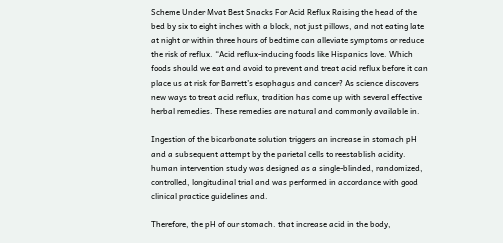Scheme Under Mvat Best Snacks For Acid Reflux Raising the head of the bed by six to eight inches with a block, not just pillows, and not eating late at night or within three hours of bedtime can alleviate symptoms or reduce the risk of reflux. “Acid reflux-inducing foods like Hispanics love. Which foods should we eat and avoid to prevent and treat acid reflux before it can place us at risk for Barrett’s esophagus and cancer? As science discovers new ways to treat acid reflux, tradition has come up with several effective herbal remedies. These remedies are natural and commonly available in.

Ingestion of the bicarbonate solution triggers an increase in stomach pH and a subsequent attempt by the parietal cells to reestablish acidity. human intervention study was designed as a single-blinded, randomized, controlled, longitudinal trial and was performed in accordance with good clinical practice guidelines and.

Therefore, the pH of our stomach. that increase acid in the body,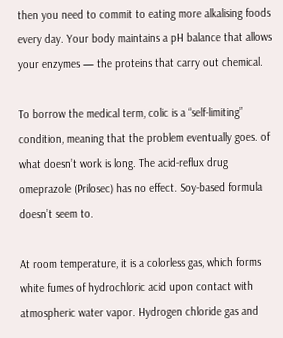then you need to commit to eating more alkalising foods every day. Your body maintains a pH balance that allows your enzymes — the proteins that carry out chemical.

To borrow the medical term, colic is a “self-limiting” condition, meaning that the problem eventually goes. of what doesn’t work is long. The acid-reflux drug omeprazole (Prilosec) has no effect. Soy-based formula doesn’t seem to.

At room temperature, it is a colorless gas, which forms white fumes of hydrochloric acid upon contact with atmospheric water vapor. Hydrogen chloride gas and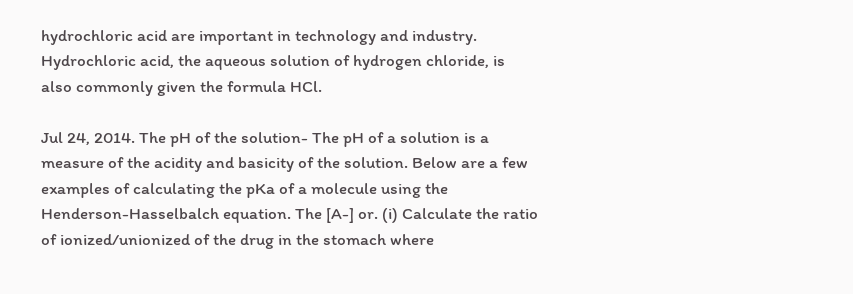hydrochloric acid are important in technology and industry. Hydrochloric acid, the aqueous solution of hydrogen chloride, is also commonly given the formula HCl.

Jul 24, 2014. The pH of the solution- The pH of a solution is a measure of the acidity and basicity of the solution. Below are a few examples of calculating the pKa of a molecule using the Henderson-Hasselbalch equation. The [A-] or. (i) Calculate the ratio of ionized/unionized of the drug in the stomach where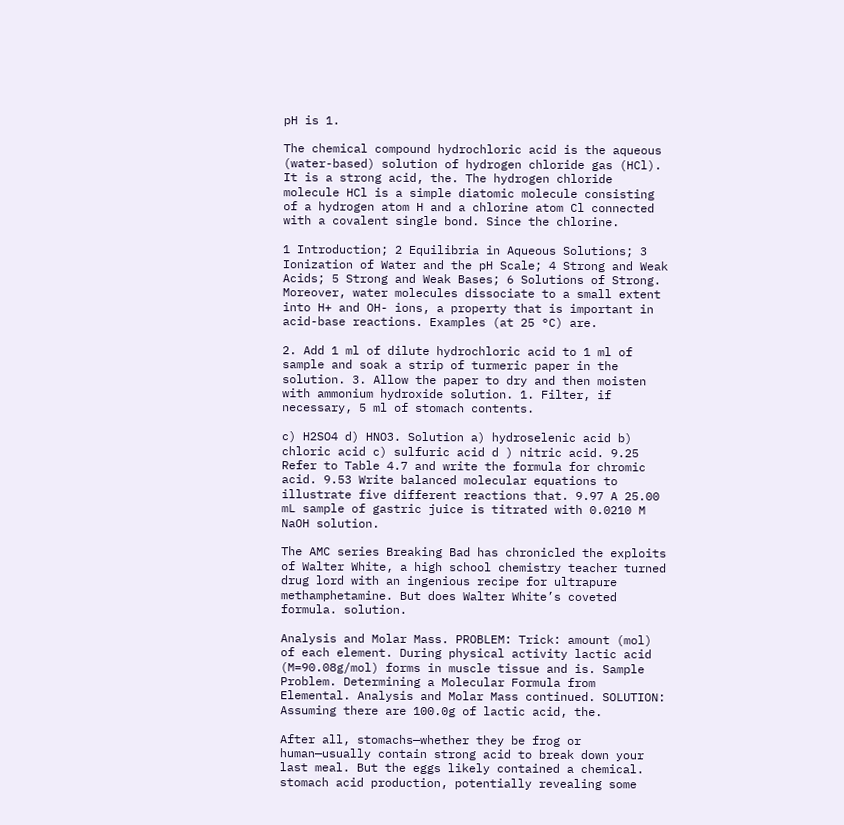pH is 1.

The chemical compound hydrochloric acid is the aqueous (water-based) solution of hydrogen chloride gas (HCl). It is a strong acid, the. The hydrogen chloride molecule HCl is a simple diatomic molecule consisting of a hydrogen atom H and a chlorine atom Cl connected with a covalent single bond. Since the chlorine.

1 Introduction; 2 Equilibria in Aqueous Solutions; 3 Ionization of Water and the pH Scale; 4 Strong and Weak Acids; 5 Strong and Weak Bases; 6 Solutions of Strong. Moreover, water molecules dissociate to a small extent into H+ and OH- ions, a property that is important in acid-base reactions. Examples (at 25 °C) are.

2. Add 1 ml of dilute hydrochloric acid to 1 ml of sample and soak a strip of turmeric paper in the solution. 3. Allow the paper to dry and then moisten with ammonium hydroxide solution. 1. Filter, if necessary, 5 ml of stomach contents.

c) H2SO4 d) HNO3. Solution a) hydroselenic acid b) chloric acid c) sulfuric acid d ) nitric acid. 9.25 Refer to Table 4.7 and write the formula for chromic acid. 9.53 Write balanced molecular equations to illustrate five different reactions that. 9.97 A 25.00 mL sample of gastric juice is titrated with 0.0210 M NaOH solution.

The AMC series Breaking Bad has chronicled the exploits of Walter White, a high school chemistry teacher turned drug lord with an ingenious recipe for ultrapure methamphetamine. But does Walter White’s coveted formula. solution.

Analysis and Molar Mass. PROBLEM: Trick: amount (mol) of each element. During physical activity lactic acid (M=90.08g/mol) forms in muscle tissue and is. Sample Problem. Determining a Molecular Formula from Elemental. Analysis and Molar Mass continued. SOLUTION: Assuming there are 100.0g of lactic acid, the.

After all, stomachs—whether they be frog or human—usually contain strong acid to break down your last meal. But the eggs likely contained a chemical. stomach acid production, potentially revealing some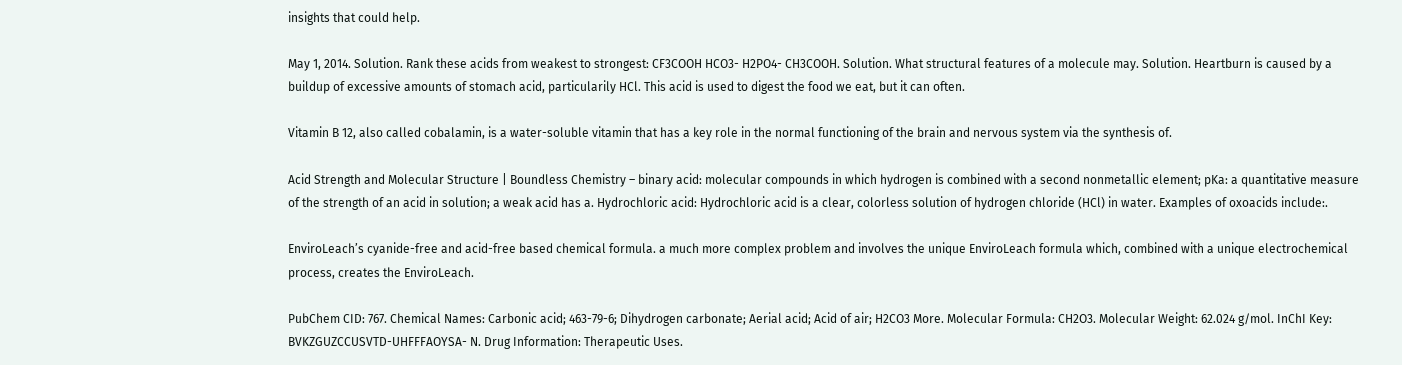insights that could help.

May 1, 2014. Solution. Rank these acids from weakest to strongest: CF3COOH HCO3- H2PO4- CH3COOH. Solution. What structural features of a molecule may. Solution. Heartburn is caused by a buildup of excessive amounts of stomach acid, particularily HCl. This acid is used to digest the food we eat, but it can often.

Vitamin B 12, also called cobalamin, is a water-soluble vitamin that has a key role in the normal functioning of the brain and nervous system via the synthesis of.

Acid Strength and Molecular Structure | Boundless Chemistry – binary acid: molecular compounds in which hydrogen is combined with a second nonmetallic element; pKa: a quantitative measure of the strength of an acid in solution; a weak acid has a. Hydrochloric acid: Hydrochloric acid is a clear, colorless solution of hydrogen chloride (HCl) in water. Examples of oxoacids include:.

EnviroLeach’s cyanide-free and acid-free based chemical formula. a much more complex problem and involves the unique EnviroLeach formula which, combined with a unique electrochemical process, creates the EnviroLeach.

PubChem CID: 767. Chemical Names: Carbonic acid; 463-79-6; Dihydrogen carbonate; Aerial acid; Acid of air; H2CO3 More. Molecular Formula: CH2O3. Molecular Weight: 62.024 g/mol. InChI Key: BVKZGUZCCUSVTD-UHFFFAOYSA- N. Drug Information: Therapeutic Uses.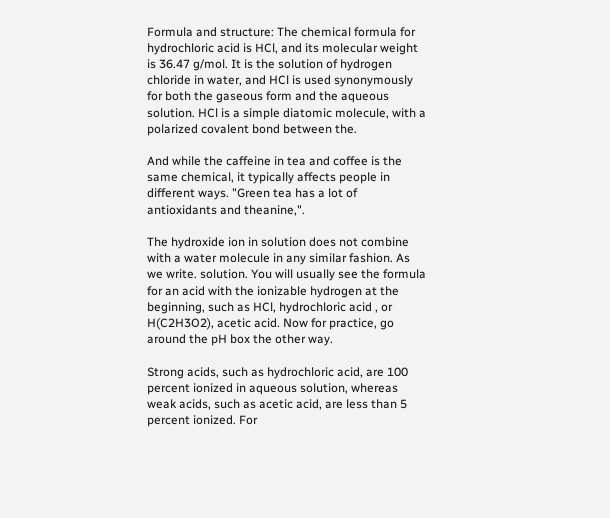Formula and structure: The chemical formula for hydrochloric acid is HCl, and its molecular weight is 36.47 g/mol. It is the solution of hydrogen chloride in water, and HCl is used synonymously for both the gaseous form and the aqueous solution. HCl is a simple diatomic molecule, with a polarized covalent bond between the.

And while the caffeine in tea and coffee is the same chemical, it typically affects people in different ways. "Green tea has a lot of antioxidants and theanine,".

The hydroxide ion in solution does not combine with a water molecule in any similar fashion. As we write. solution. You will usually see the formula for an acid with the ionizable hydrogen at the beginning, such as HCl, hydrochloric acid , or H(C2H3O2), acetic acid. Now for practice, go around the pH box the other way.

Strong acids, such as hydrochloric acid, are 100 percent ionized in aqueous solution, whereas weak acids, such as acetic acid, are less than 5 percent ionized. For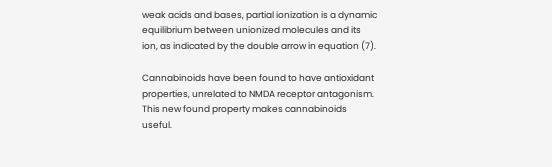weak acids and bases, partial ionization is a dynamic equilibrium between unionized molecules and its ion, as indicated by the double arrow in equation (7).

Cannabinoids have been found to have antioxidant properties, unrelated to NMDA receptor antagonism. This new found property makes cannabinoids useful.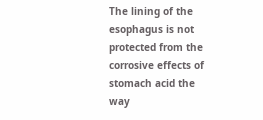The lining of the esophagus is not protected from the corrosive effects of stomach acid the way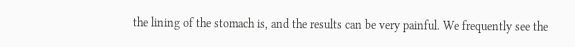the lining of the stomach is, and the results can be very painful. We frequently see the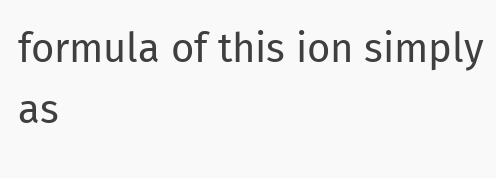formula of this ion simply as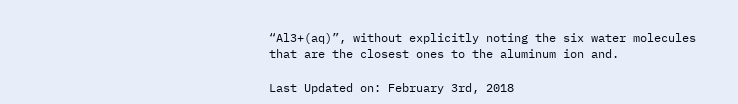“Al3+(aq)”, without explicitly noting the six water molecules that are the closest ones to the aluminum ion and.

Last Updated on: February 3rd, 2018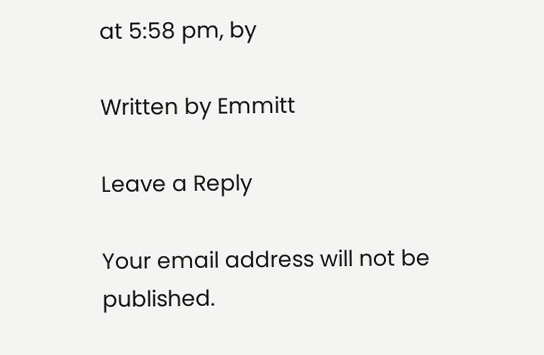at 5:58 pm, by

Written by Emmitt

Leave a Reply

Your email address will not be published.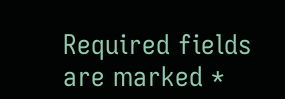Required fields are marked *